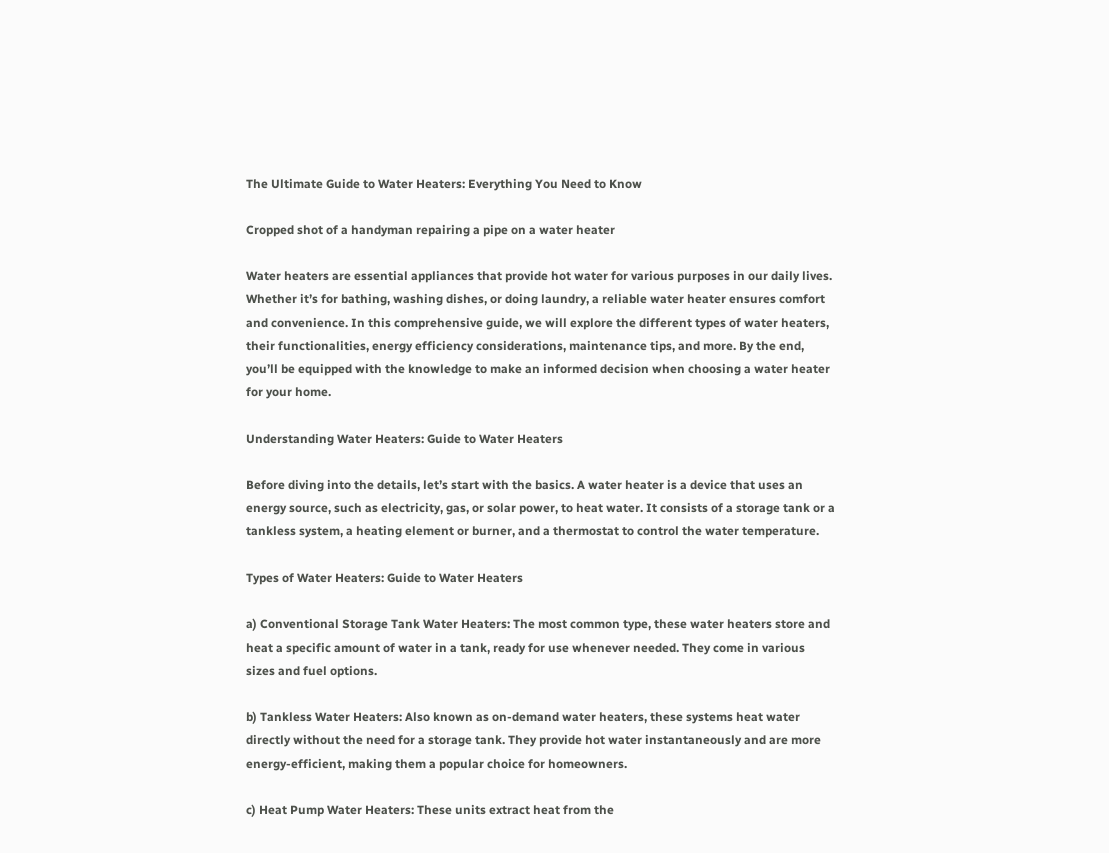The Ultimate Guide to Water Heaters: Everything You Need to Know

Cropped shot of a handyman repairing a pipe on a water heater

Water heaters are essential appliances that provide hot water for various purposes in our daily lives. Whether it’s for bathing, washing dishes, or doing laundry, a reliable water heater ensures comfort and convenience. In this comprehensive guide, we will explore the different types of water heaters, their functionalities, energy efficiency considerations, maintenance tips, and more. By the end, you’ll be equipped with the knowledge to make an informed decision when choosing a water heater for your home.

Understanding Water Heaters: Guide to Water Heaters

Before diving into the details, let’s start with the basics. A water heater is a device that uses an energy source, such as electricity, gas, or solar power, to heat water. It consists of a storage tank or a tankless system, a heating element or burner, and a thermostat to control the water temperature.

Types of Water Heaters: Guide to Water Heaters

a) Conventional Storage Tank Water Heaters: The most common type, these water heaters store and heat a specific amount of water in a tank, ready for use whenever needed. They come in various sizes and fuel options.

b) Tankless Water Heaters: Also known as on-demand water heaters, these systems heat water directly without the need for a storage tank. They provide hot water instantaneously and are more energy-efficient, making them a popular choice for homeowners.

c) Heat Pump Water Heaters: These units extract heat from the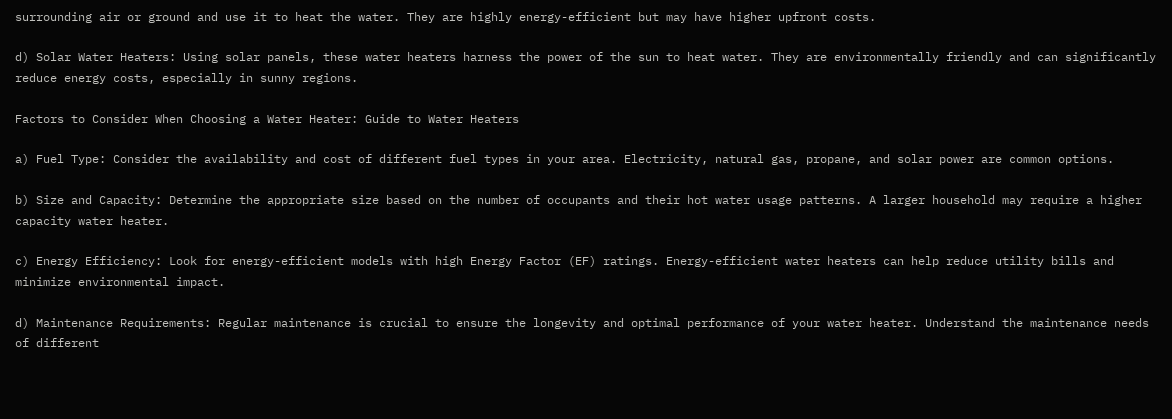surrounding air or ground and use it to heat the water. They are highly energy-efficient but may have higher upfront costs.

d) Solar Water Heaters: Using solar panels, these water heaters harness the power of the sun to heat water. They are environmentally friendly and can significantly reduce energy costs, especially in sunny regions.

Factors to Consider When Choosing a Water Heater: Guide to Water Heaters

a) Fuel Type: Consider the availability and cost of different fuel types in your area. Electricity, natural gas, propane, and solar power are common options.

b) Size and Capacity: Determine the appropriate size based on the number of occupants and their hot water usage patterns. A larger household may require a higher capacity water heater.

c) Energy Efficiency: Look for energy-efficient models with high Energy Factor (EF) ratings. Energy-efficient water heaters can help reduce utility bills and minimize environmental impact.

d) Maintenance Requirements: Regular maintenance is crucial to ensure the longevity and optimal performance of your water heater. Understand the maintenance needs of different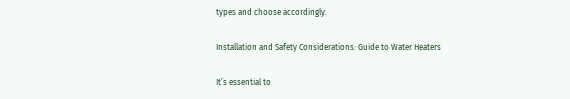types and choose accordingly.

Installation and Safety Considerations: Guide to Water Heaters

It’s essential to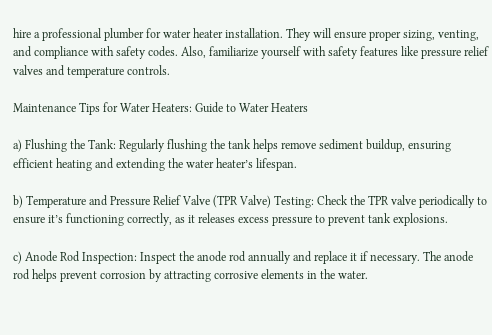hire a professional plumber for water heater installation. They will ensure proper sizing, venting, and compliance with safety codes. Also, familiarize yourself with safety features like pressure relief valves and temperature controls.

Maintenance Tips for Water Heaters: Guide to Water Heaters

a) Flushing the Tank: Regularly flushing the tank helps remove sediment buildup, ensuring efficient heating and extending the water heater’s lifespan.

b) Temperature and Pressure Relief Valve (TPR Valve) Testing: Check the TPR valve periodically to ensure it’s functioning correctly, as it releases excess pressure to prevent tank explosions.

c) Anode Rod Inspection: Inspect the anode rod annually and replace it if necessary. The anode rod helps prevent corrosion by attracting corrosive elements in the water.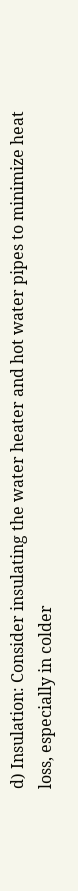d) Insulation: Consider insulating the water heater and hot water pipes to minimize heat loss, especially in colder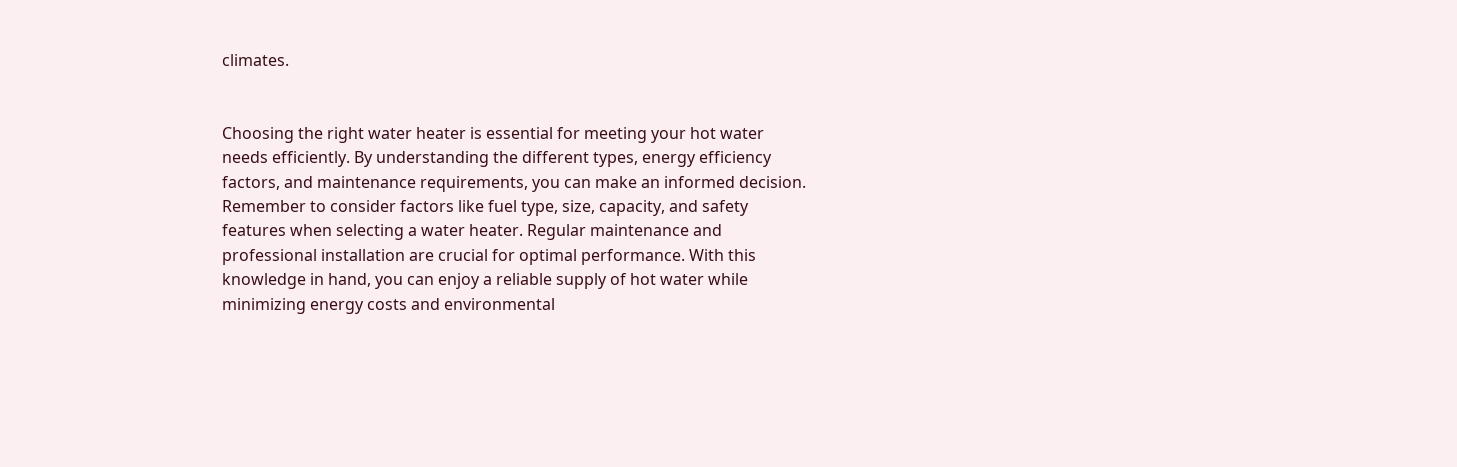climates.


Choosing the right water heater is essential for meeting your hot water needs efficiently. By understanding the different types, energy efficiency factors, and maintenance requirements, you can make an informed decision. Remember to consider factors like fuel type, size, capacity, and safety features when selecting a water heater. Regular maintenance and professional installation are crucial for optimal performance. With this knowledge in hand, you can enjoy a reliable supply of hot water while minimizing energy costs and environmental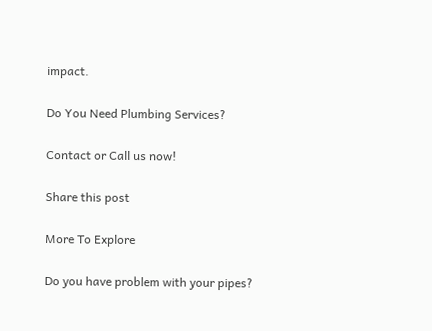impact.

Do You Need Plumbing Services?

Contact or Call us now!

Share this post

More To Explore

Do you have problem with your pipes?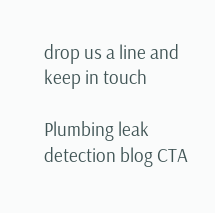drop us a line and keep in touch

Plumbing leak detection blog CTA